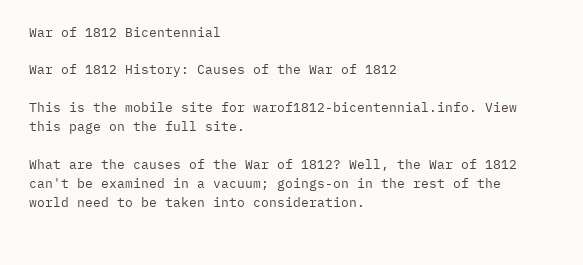War of 1812 Bicentennial

War of 1812 History: Causes of the War of 1812

This is the mobile site for warof1812-bicentennial.info. View this page on the full site.

What are the causes of the War of 1812? Well, the War of 1812 can't be examined in a vacuum; goings-on in the rest of the world need to be taken into consideration.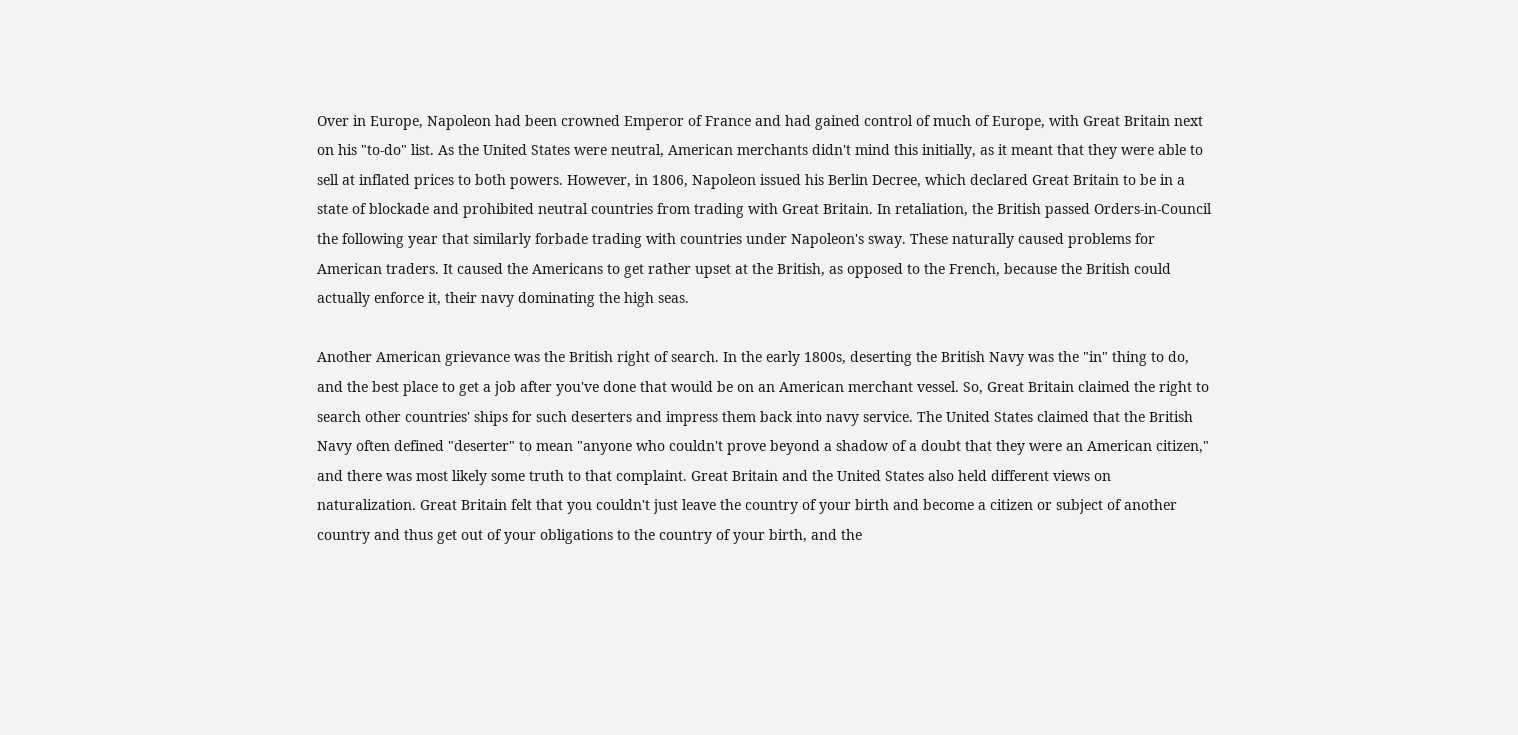Over in Europe, Napoleon had been crowned Emperor of France and had gained control of much of Europe, with Great Britain next on his "to-do" list. As the United States were neutral, American merchants didn't mind this initially, as it meant that they were able to sell at inflated prices to both powers. However, in 1806, Napoleon issued his Berlin Decree, which declared Great Britain to be in a state of blockade and prohibited neutral countries from trading with Great Britain. In retaliation, the British passed Orders-in-Council the following year that similarly forbade trading with countries under Napoleon's sway. These naturally caused problems for American traders. It caused the Americans to get rather upset at the British, as opposed to the French, because the British could actually enforce it, their navy dominating the high seas.

Another American grievance was the British right of search. In the early 1800s, deserting the British Navy was the "in" thing to do, and the best place to get a job after you've done that would be on an American merchant vessel. So, Great Britain claimed the right to search other countries' ships for such deserters and impress them back into navy service. The United States claimed that the British Navy often defined "deserter" to mean "anyone who couldn't prove beyond a shadow of a doubt that they were an American citizen," and there was most likely some truth to that complaint. Great Britain and the United States also held different views on naturalization. Great Britain felt that you couldn't just leave the country of your birth and become a citizen or subject of another country and thus get out of your obligations to the country of your birth, and the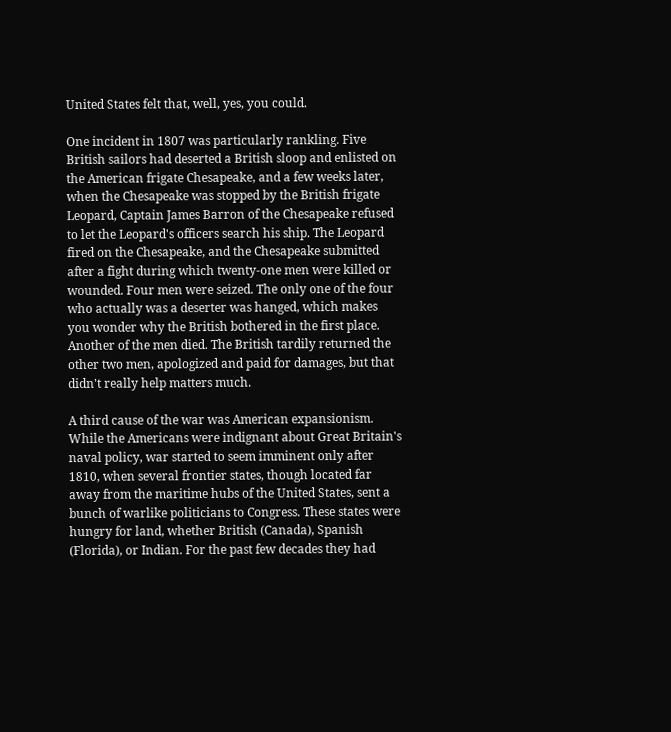United States felt that, well, yes, you could.

One incident in 1807 was particularly rankling. Five British sailors had deserted a British sloop and enlisted on the American frigate Chesapeake, and a few weeks later, when the Chesapeake was stopped by the British frigate Leopard, Captain James Barron of the Chesapeake refused to let the Leopard's officers search his ship. The Leopard fired on the Chesapeake, and the Chesapeake submitted after a fight during which twenty-one men were killed or wounded. Four men were seized. The only one of the four who actually was a deserter was hanged, which makes you wonder why the British bothered in the first place. Another of the men died. The British tardily returned the other two men, apologized and paid for damages, but that didn't really help matters much.

A third cause of the war was American expansionism. While the Americans were indignant about Great Britain's naval policy, war started to seem imminent only after 1810, when several frontier states, though located far away from the maritime hubs of the United States, sent a bunch of warlike politicians to Congress. These states were hungry for land, whether British (Canada), Spanish (Florida), or Indian. For the past few decades they had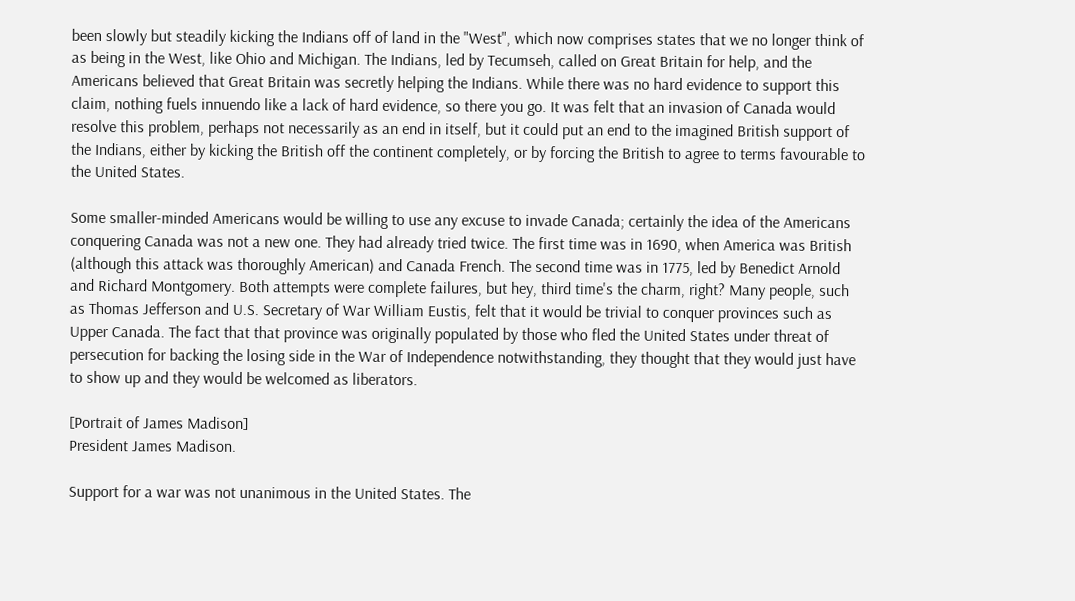been slowly but steadily kicking the Indians off of land in the "West", which now comprises states that we no longer think of as being in the West, like Ohio and Michigan. The Indians, led by Tecumseh, called on Great Britain for help, and the Americans believed that Great Britain was secretly helping the Indians. While there was no hard evidence to support this claim, nothing fuels innuendo like a lack of hard evidence, so there you go. It was felt that an invasion of Canada would resolve this problem, perhaps not necessarily as an end in itself, but it could put an end to the imagined British support of the Indians, either by kicking the British off the continent completely, or by forcing the British to agree to terms favourable to the United States.

Some smaller-minded Americans would be willing to use any excuse to invade Canada; certainly the idea of the Americans conquering Canada was not a new one. They had already tried twice. The first time was in 1690, when America was British (although this attack was thoroughly American) and Canada French. The second time was in 1775, led by Benedict Arnold and Richard Montgomery. Both attempts were complete failures, but hey, third time's the charm, right? Many people, such as Thomas Jefferson and U.S. Secretary of War William Eustis, felt that it would be trivial to conquer provinces such as Upper Canada. The fact that that province was originally populated by those who fled the United States under threat of persecution for backing the losing side in the War of Independence notwithstanding, they thought that they would just have to show up and they would be welcomed as liberators.

[Portrait of James Madison]
President James Madison.

Support for a war was not unanimous in the United States. The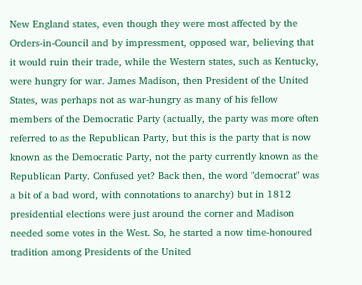New England states, even though they were most affected by the Orders-in-Council and by impressment, opposed war, believing that it would ruin their trade, while the Western states, such as Kentucky, were hungry for war. James Madison, then President of the United States, was perhaps not as war-hungry as many of his fellow members of the Democratic Party (actually, the party was more often referred to as the Republican Party, but this is the party that is now known as the Democratic Party, not the party currently known as the Republican Party. Confused yet? Back then, the word "democrat" was a bit of a bad word, with connotations to anarchy) but in 1812 presidential elections were just around the corner and Madison needed some votes in the West. So, he started a now time-honoured tradition among Presidents of the United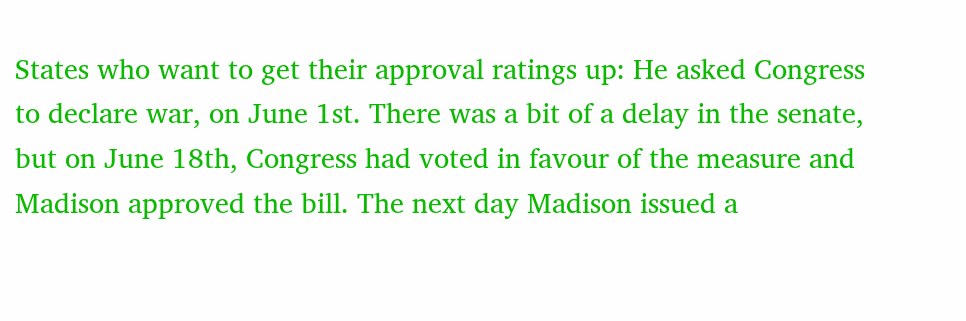States who want to get their approval ratings up: He asked Congress to declare war, on June 1st. There was a bit of a delay in the senate, but on June 18th, Congress had voted in favour of the measure and Madison approved the bill. The next day Madison issued a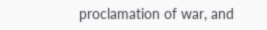proclamation of war, and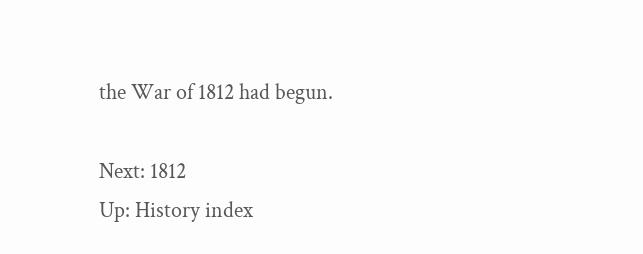the War of 1812 had begun.

Next: 1812
Up: History index